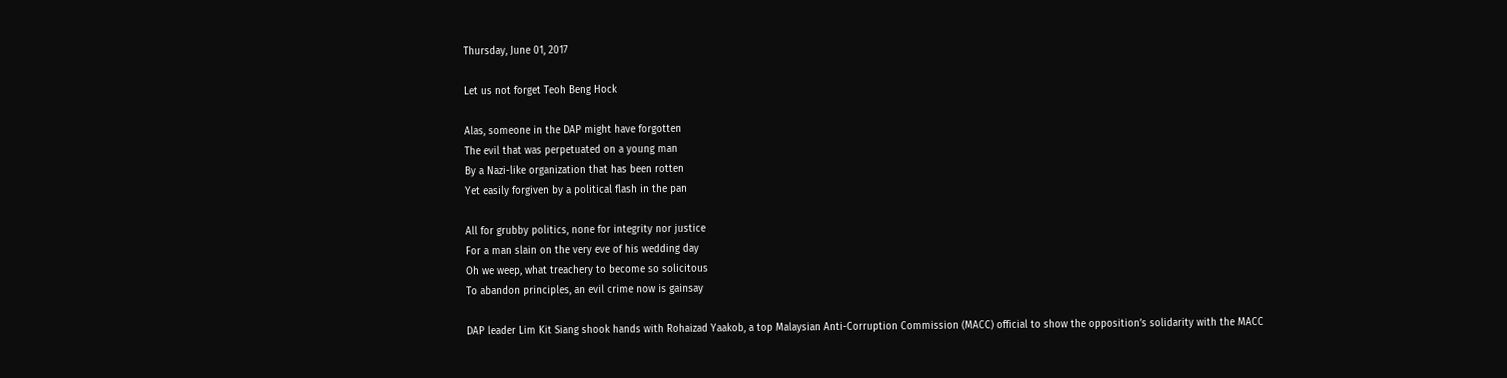Thursday, June 01, 2017

Let us not forget Teoh Beng Hock

Alas, someone in the DAP might have forgotten
The evil that was perpetuated on a young man
By a Nazi-like organization that has been rotten
Yet easily forgiven by a political flash in the pan

All for grubby politics, none for integrity nor justice
For a man slain on the very eve of his wedding day
Oh we weep, what treachery to become so solicitous
To abandon principles, an evil crime now is gainsay

DAP leader Lim Kit Siang shook hands with Rohaizad Yaakob, a top Malaysian Anti-Corruption Commission (MACC) official to show the opposition’s solidarity with the MACC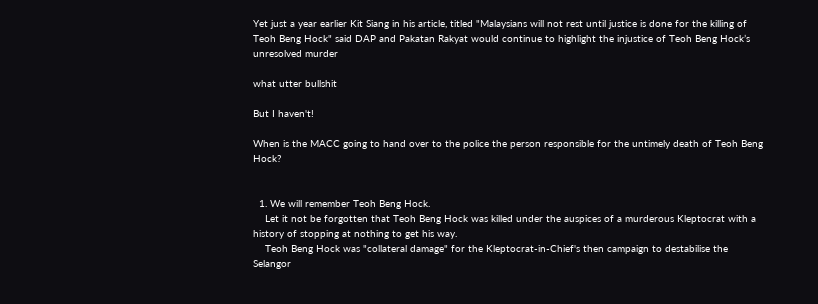Yet just a year earlier Kit Siang in his article, titled "Malaysians will not rest until justice is done for the killing of Teoh Beng Hock" said DAP and Pakatan Rakyat would continue to highlight the injustice of Teoh Beng Hock’s unresolved murder

what utter bullshit

But I haven't!

When is the MACC going to hand over to the police the person responsible for the untimely death of Teoh Beng Hock?


  1. We will remember Teoh Beng Hock.
    Let it not be forgotten that Teoh Beng Hock was killed under the auspices of a murderous Kleptocrat with a history of stopping at nothing to get his way.
    Teoh Beng Hock was "collateral damage" for the Kleptocrat-in-Chief's then campaign to destabilise the Selangor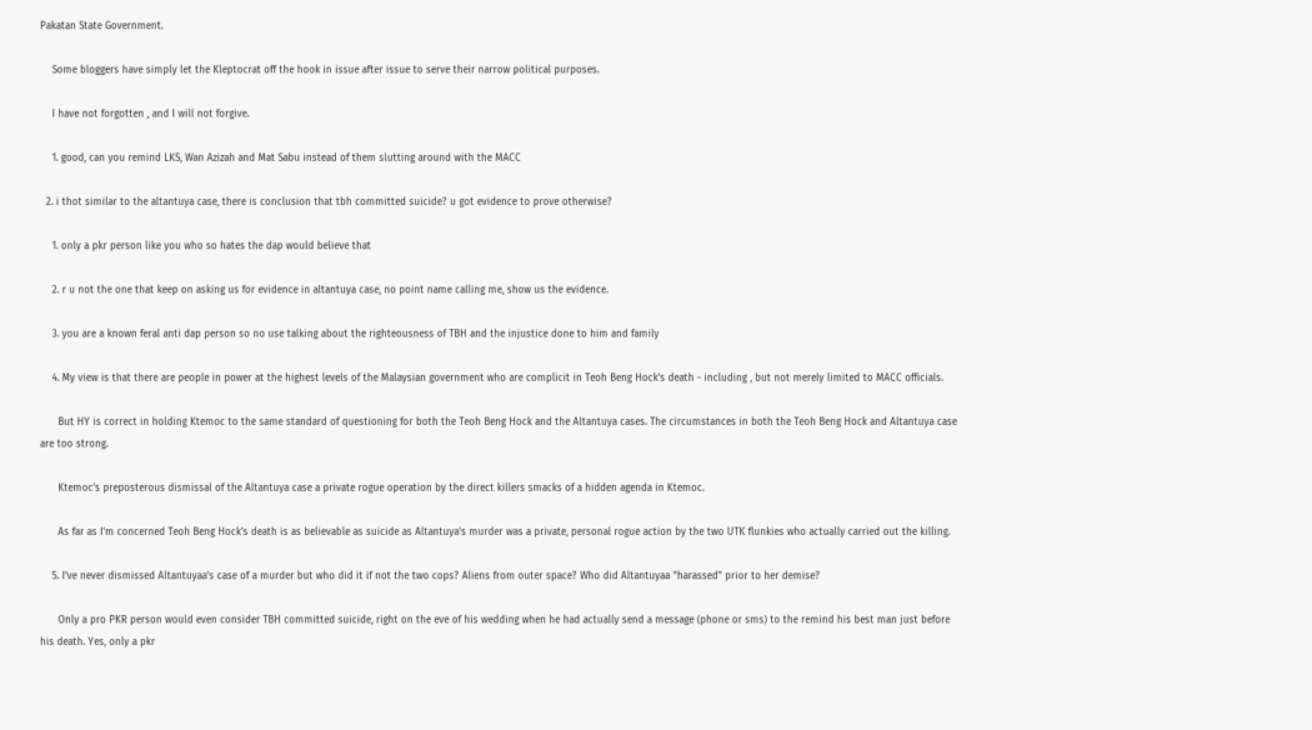Pakatan State Government.

    Some bloggers have simply let the Kleptocrat off the hook in issue after issue to serve their narrow political purposes.

    I have not forgotten , and I will not forgive.

    1. good, can you remind LKS, Wan Azizah and Mat Sabu instead of them slutting around with the MACC

  2. i thot similar to the altantuya case, there is conclusion that tbh committed suicide? u got evidence to prove otherwise?

    1. only a pkr person like you who so hates the dap would believe that

    2. r u not the one that keep on asking us for evidence in altantuya case, no point name calling me, show us the evidence.

    3. you are a known feral anti dap person so no use talking about the righteousness of TBH and the injustice done to him and family

    4. My view is that there are people in power at the highest levels of the Malaysian government who are complicit in Teoh Beng Hock's death - including , but not merely limited to MACC officials.

      But HY is correct in holding Ktemoc to the same standard of questioning for both the Teoh Beng Hock and the Altantuya cases. The circumstances in both the Teoh Beng Hock and Altantuya case are too strong.

      Ktemoc's preposterous dismissal of the Altantuya case a private rogue operation by the direct killers smacks of a hidden agenda in Ktemoc.

      As far as I'm concerned Teoh Beng Hock's death is as believable as suicide as Altantuya's murder was a private, personal rogue action by the two UTK flunkies who actually carried out the killing.

    5. I've never dismissed Altantuyaa's case of a murder but who did it if not the two cops? Aliens from outer space? Who did Altantuyaa "harassed" prior to her demise?

      Only a pro PKR person would even consider TBH committed suicide, right on the eve of his wedding when he had actually send a message (phone or sms) to the remind his best man just before his death. Yes, only a pkr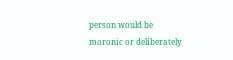person would be moronic or deliberately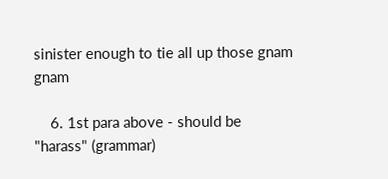sinister enough to tie all up those gnam gnam

    6. 1st para above - should be "harass" (grammar)